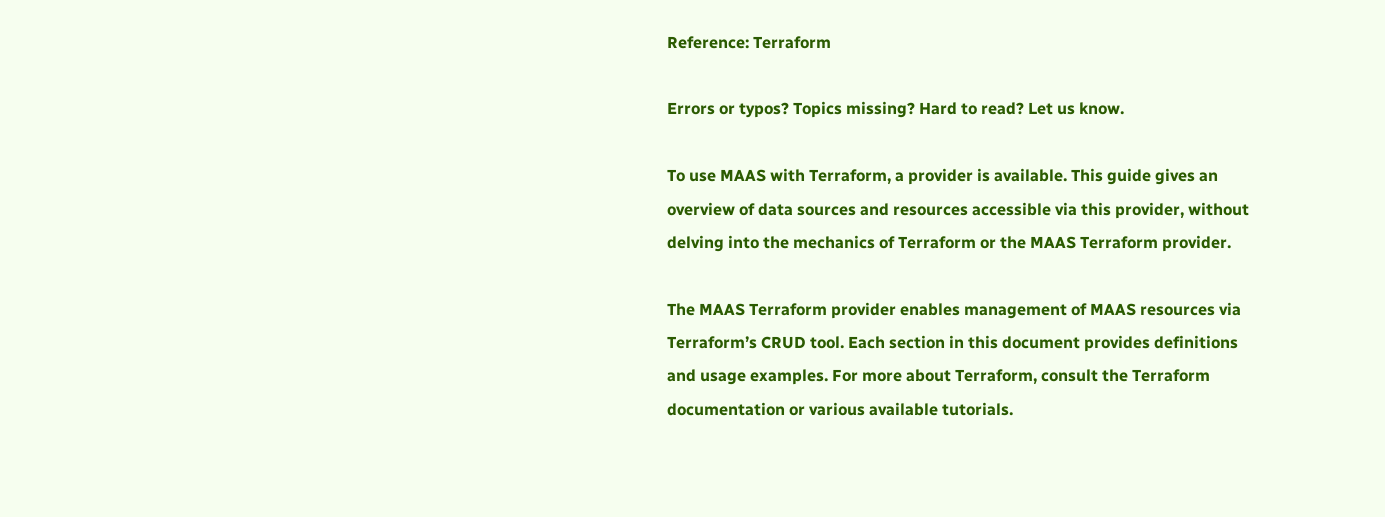Reference: Terraform

Errors or typos? Topics missing? Hard to read? Let us know.

To use MAAS with Terraform, a provider is available. This guide gives an overview of data sources and resources accessible via this provider, without delving into the mechanics of Terraform or the MAAS Terraform provider.

The MAAS Terraform provider enables management of MAAS resources via Terraform’s CRUD tool. Each section in this document provides definitions and usage examples. For more about Terraform, consult the Terraform documentation or various available tutorials.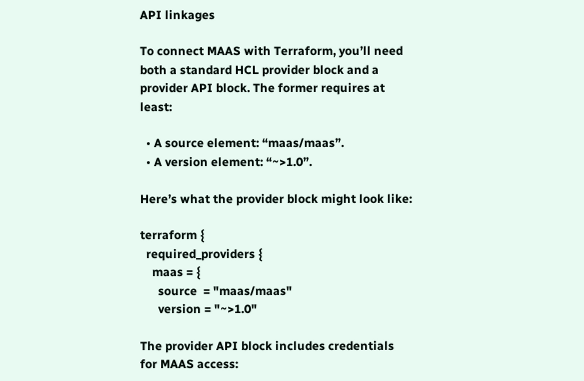API linkages

To connect MAAS with Terraform, you’ll need both a standard HCL provider block and a provider API block. The former requires at least:

  • A source element: “maas/maas”.
  • A version element: “~>1.0”.

Here’s what the provider block might look like:

terraform {
  required_providers {
    maas = {
      source  = "maas/maas"
      version = "~>1.0"

The provider API block includes credentials for MAAS access: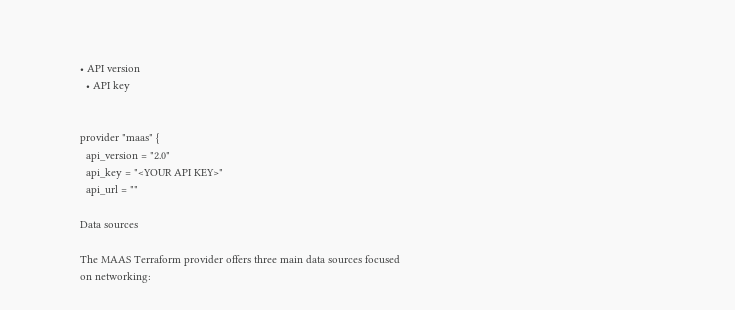• API version
  • API key


provider "maas" {
  api_version = "2.0"
  api_key = "<YOUR API KEY>"
  api_url = ""

Data sources

The MAAS Terraform provider offers three main data sources focused on networking: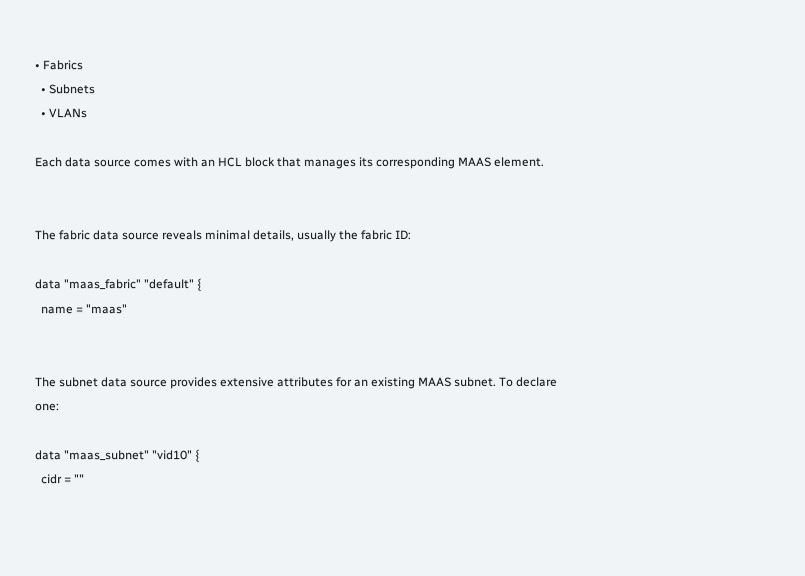• Fabrics
  • Subnets
  • VLANs

Each data source comes with an HCL block that manages its corresponding MAAS element.


The fabric data source reveals minimal details, usually the fabric ID:

data "maas_fabric" "default" {
  name = "maas"


The subnet data source provides extensive attributes for an existing MAAS subnet. To declare one:

data "maas_subnet" "vid10" {
  cidr = ""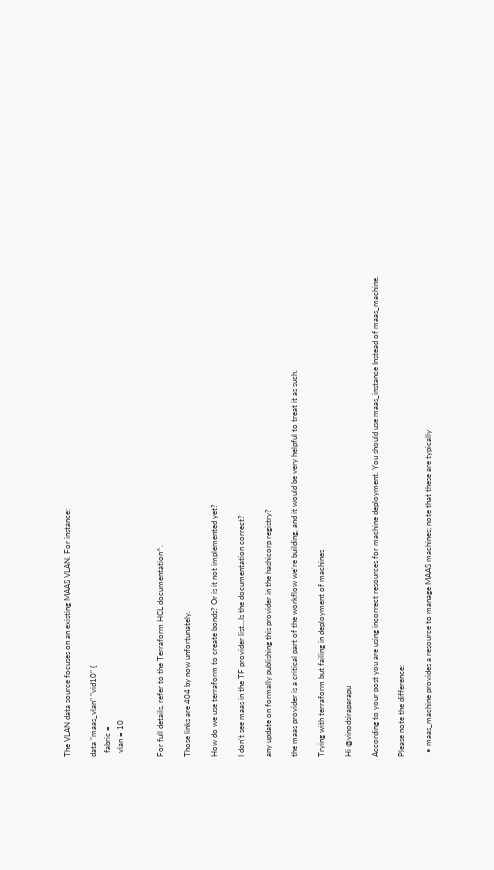The VLAN data source focuses on an existing MAAS VLAN. For instance:

data "maas_vlan" "vid10" {
  fabric =
  vlan = 10


For full details, refer to the Terraform HCL documentation^.

Those links are 404 by now unfortunately.

How do we use terraform to create bonds? Or is it not implemented yet?

I don’t see maas in the TF provider list…Is the documentation correct?

any update on formally publishing this provider in the hashicorp registry?

the maas provider is a critical part of the workflow we’re building, and it would be very helpful to treat it as such.

Trying with terraform but failing in deployment of machines

Hi @vinodsiraparapu

According to your post you are using incorrect resources for machine deployment. You should use maas_instance Instead of maas_machine.

Please note the difference:

  • maas_machine provides a resource to manage MAAS machines; note that these are typically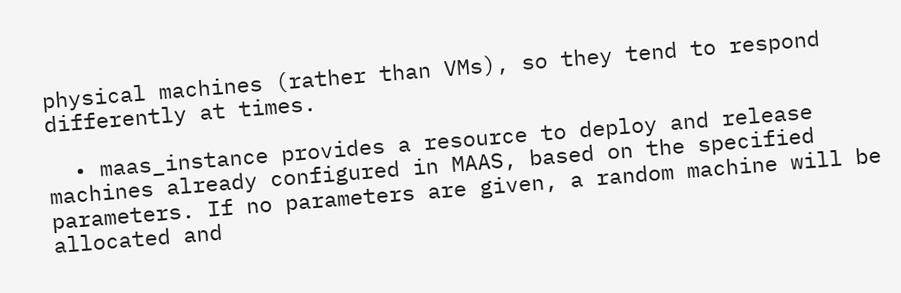physical machines (rather than VMs), so they tend to respond differently at times.

  • maas_instance provides a resource to deploy and release machines already configured in MAAS, based on the specified parameters. If no parameters are given, a random machine will be allocated and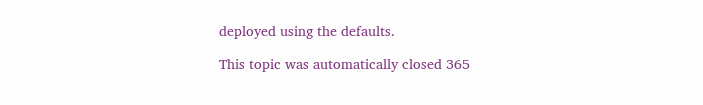deployed using the defaults.

This topic was automatically closed 365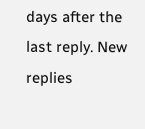days after the last reply. New replies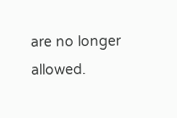are no longer allowed.